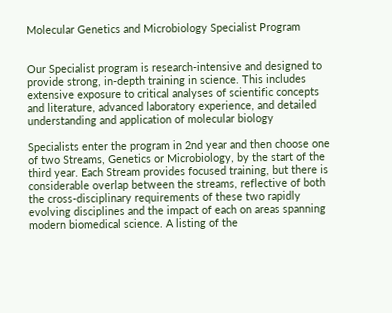Molecular Genetics and Microbiology Specialist Program


Our Specialist program is research-intensive and designed to provide strong, in-depth training in science. This includes extensive exposure to critical analyses of scientific concepts and literature, advanced laboratory experience, and detailed understanding and application of molecular biology

Specialists enter the program in 2nd year and then choose one of two Streams, Genetics or Microbiology, by the start of the third year. Each Stream provides focused training, but there is considerable overlap between the streams, reflective of both the cross-disciplinary requirements of these two rapidly evolving disciplines and the impact of each on areas spanning modern biomedical science. A listing of the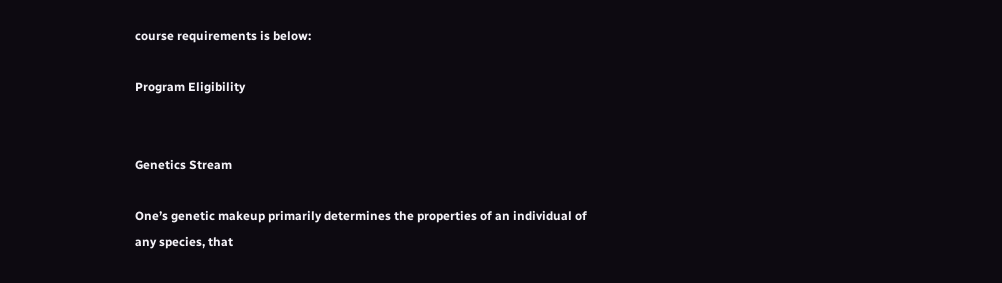course requirements is below:

Program Eligibility


Genetics Stream

One’s genetic makeup primarily determines the properties of an individual of any species, that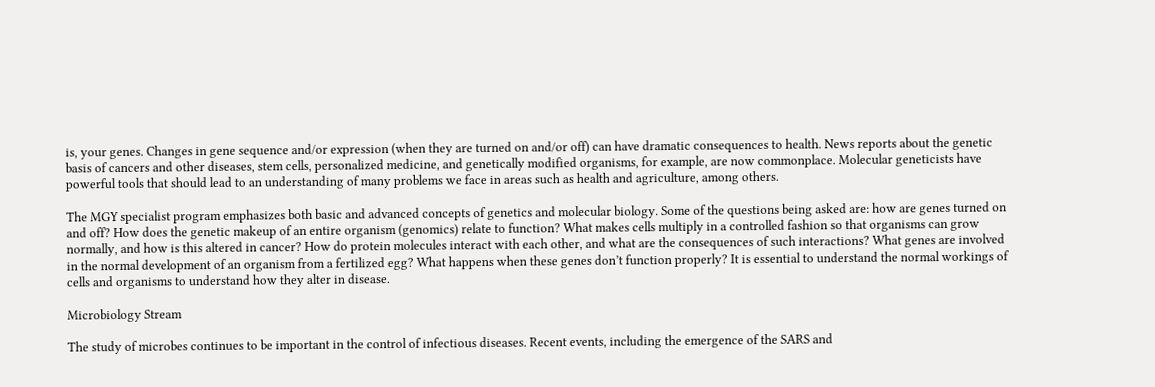is, your genes. Changes in gene sequence and/or expression (when they are turned on and/or off) can have dramatic consequences to health. News reports about the genetic basis of cancers and other diseases, stem cells, personalized medicine, and genetically modified organisms, for example, are now commonplace. Molecular geneticists have powerful tools that should lead to an understanding of many problems we face in areas such as health and agriculture, among others.

The MGY specialist program emphasizes both basic and advanced concepts of genetics and molecular biology. Some of the questions being asked are: how are genes turned on and off? How does the genetic makeup of an entire organism (genomics) relate to function? What makes cells multiply in a controlled fashion so that organisms can grow normally, and how is this altered in cancer? How do protein molecules interact with each other, and what are the consequences of such interactions? What genes are involved in the normal development of an organism from a fertilized egg? What happens when these genes don’t function properly? It is essential to understand the normal workings of cells and organisms to understand how they alter in disease.

Microbiology Stream

The study of microbes continues to be important in the control of infectious diseases. Recent events, including the emergence of the SARS and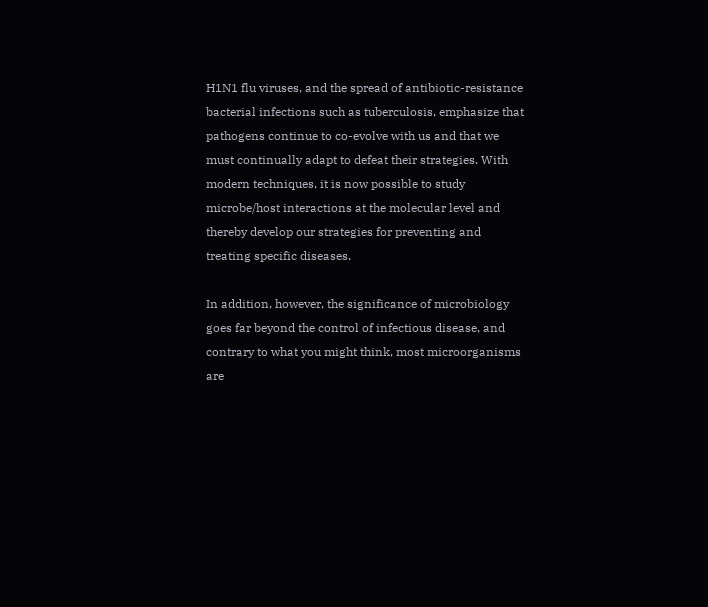H1N1 flu viruses, and the spread of antibiotic-resistance bacterial infections such as tuberculosis, emphasize that pathogens continue to co-evolve with us and that we must continually adapt to defeat their strategies. With modern techniques, it is now possible to study microbe/host interactions at the molecular level and thereby develop our strategies for preventing and treating specific diseases.

In addition, however, the significance of microbiology goes far beyond the control of infectious disease, and contrary to what you might think, most microorganisms are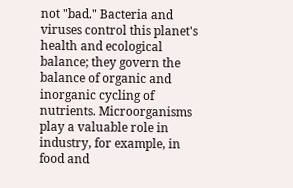not "bad." Bacteria and viruses control this planet's health and ecological balance; they govern the balance of organic and inorganic cycling of nutrients. Microorganisms play a valuable role in industry, for example, in food and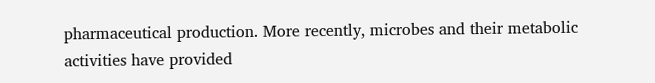pharmaceutical production. More recently, microbes and their metabolic activities have provided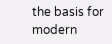the basis for modern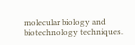molecular biology and biotechnology techniques.